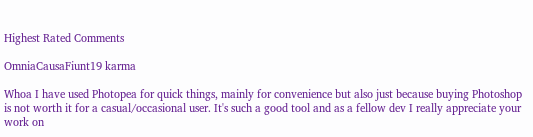Highest Rated Comments

OmniaCausaFiunt19 karma

Whoa I have used Photopea for quick things, mainly for convenience but also just because buying Photoshop is not worth it for a casual/occasional user. It's such a good tool and as a fellow dev I really appreciate your work on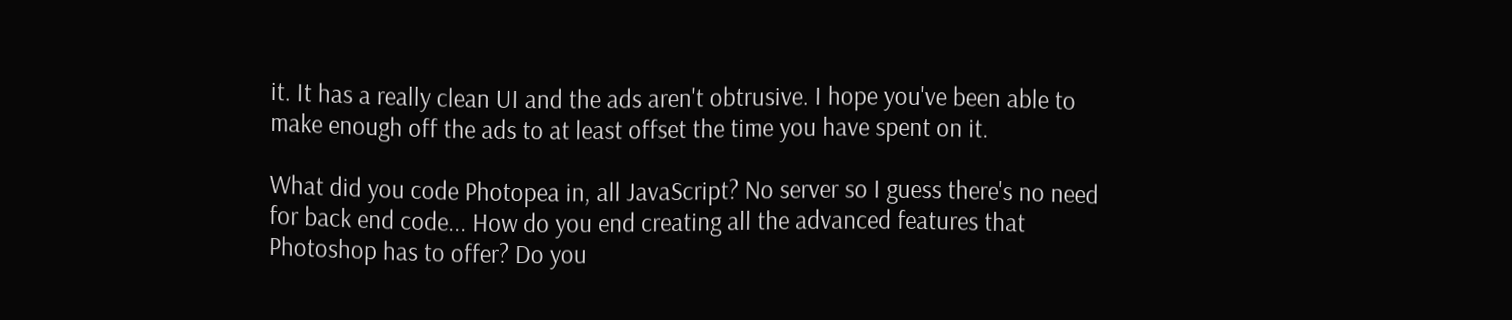it. It has a really clean UI and the ads aren't obtrusive. I hope you've been able to make enough off the ads to at least offset the time you have spent on it.

What did you code Photopea in, all JavaScript? No server so I guess there's no need for back end code... How do you end creating all the advanced features that Photoshop has to offer? Do you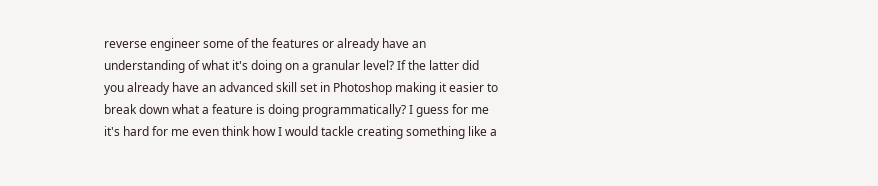reverse engineer some of the features or already have an understanding of what it's doing on a granular level? If the latter did you already have an advanced skill set in Photoshop making it easier to break down what a feature is doing programmatically? I guess for me it's hard for me even think how I would tackle creating something like a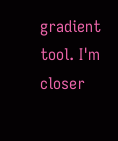gradient tool. I'm closer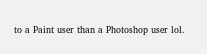to a Paint user than a Photoshop user lol.